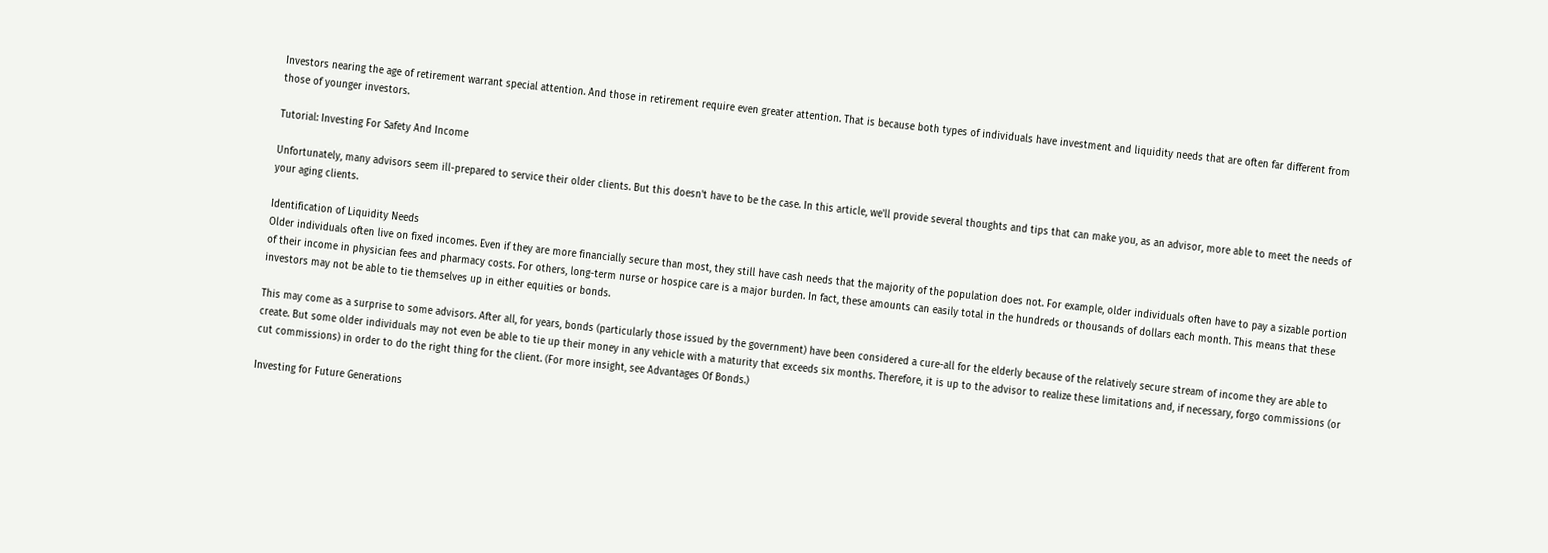Investors nearing the age of retirement warrant special attention. And those in retirement require even greater attention. That is because both types of individuals have investment and liquidity needs that are often far different from those of younger investors.

Tutorial: Investing For Safety And Income

Unfortunately, many advisors seem ill-prepared to service their older clients. But this doesn't have to be the case. In this article, we'll provide several thoughts and tips that can make you, as an advisor, more able to meet the needs of your aging clients.

Identification of Liquidity Needs
Older individuals often live on fixed incomes. Even if they are more financially secure than most, they still have cash needs that the majority of the population does not. For example, older individuals often have to pay a sizable portion of their income in physician fees and pharmacy costs. For others, long-term nurse or hospice care is a major burden. In fact, these amounts can easily total in the hundreds or thousands of dollars each month. This means that these investors may not be able to tie themselves up in either equities or bonds.

This may come as a surprise to some advisors. After all, for years, bonds (particularly those issued by the government) have been considered a cure-all for the elderly because of the relatively secure stream of income they are able to create. But some older individuals may not even be able to tie up their money in any vehicle with a maturity that exceeds six months. Therefore, it is up to the advisor to realize these limitations and, if necessary, forgo commissions (or cut commissions) in order to do the right thing for the client. (For more insight, see Advantages Of Bonds.)

Investing for Future Generations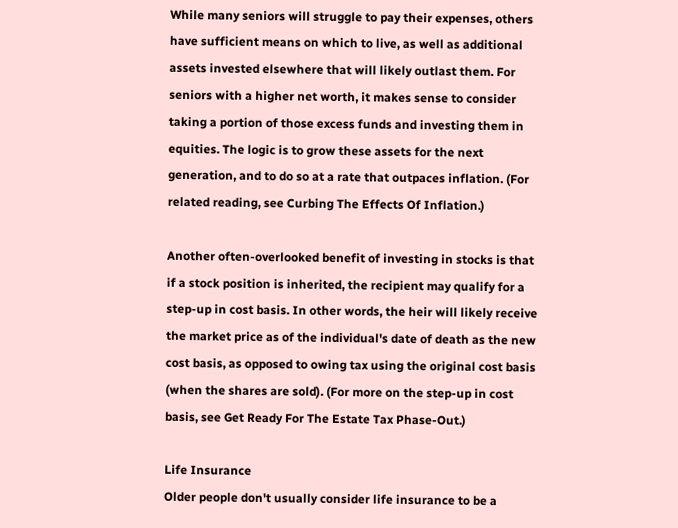While many seniors will struggle to pay their expenses, others have sufficient means on which to live, as well as additional assets invested elsewhere that will likely outlast them. For seniors with a higher net worth, it makes sense to consider taking a portion of those excess funds and investing them in equities. The logic is to grow these assets for the next generation, and to do so at a rate that outpaces inflation. (For related reading, see Curbing The Effects Of Inflation.)

Another often-overlooked benefit of investing in stocks is that if a stock position is inherited, the recipient may qualify for a step-up in cost basis. In other words, the heir will likely receive the market price as of the individual's date of death as the new cost basis, as opposed to owing tax using the original cost basis (when the shares are sold). (For more on the step-up in cost basis, see Get Ready For The Estate Tax Phase-Out.)

Life Insurance
Older people don't usually consider life insurance to be a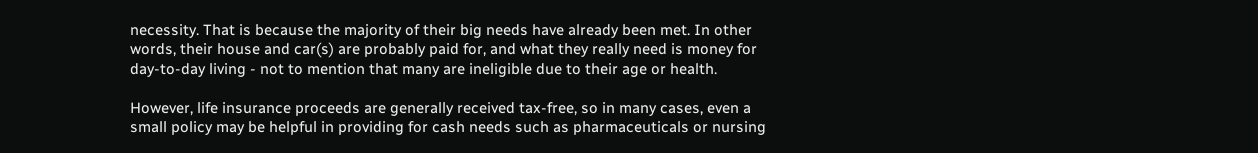necessity. That is because the majority of their big needs have already been met. In other words, their house and car(s) are probably paid for, and what they really need is money for day-to-day living - not to mention that many are ineligible due to their age or health.

However, life insurance proceeds are generally received tax-free, so in many cases, even a small policy may be helpful in providing for cash needs such as pharmaceuticals or nursing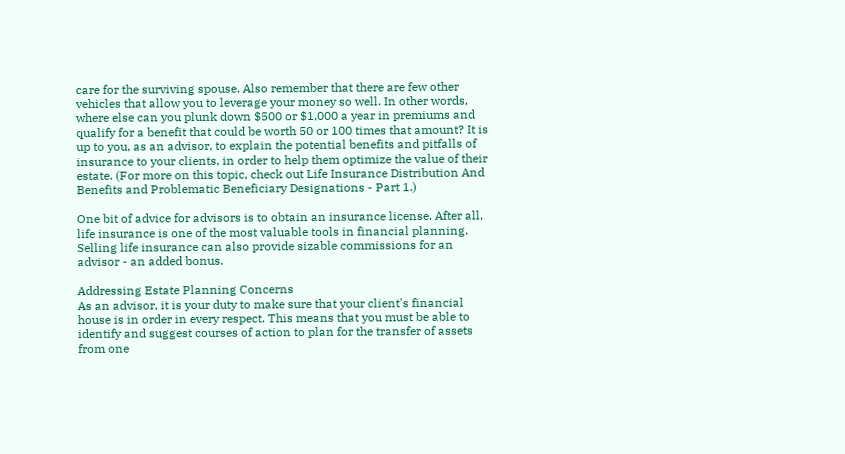care for the surviving spouse. Also remember that there are few other vehicles that allow you to leverage your money so well. In other words, where else can you plunk down $500 or $1,000 a year in premiums and qualify for a benefit that could be worth 50 or 100 times that amount? It is up to you, as an advisor, to explain the potential benefits and pitfalls of insurance to your clients, in order to help them optimize the value of their estate. (For more on this topic, check out Life Insurance Distribution And Benefits and Problematic Beneficiary Designations - Part 1.)

One bit of advice for advisors is to obtain an insurance license. After all, life insurance is one of the most valuable tools in financial planning. Selling life insurance can also provide sizable commissions for an advisor - an added bonus.

Addressing Estate Planning Concerns
As an advisor, it is your duty to make sure that your client's financial house is in order in every respect. This means that you must be able to identify and suggest courses of action to plan for the transfer of assets from one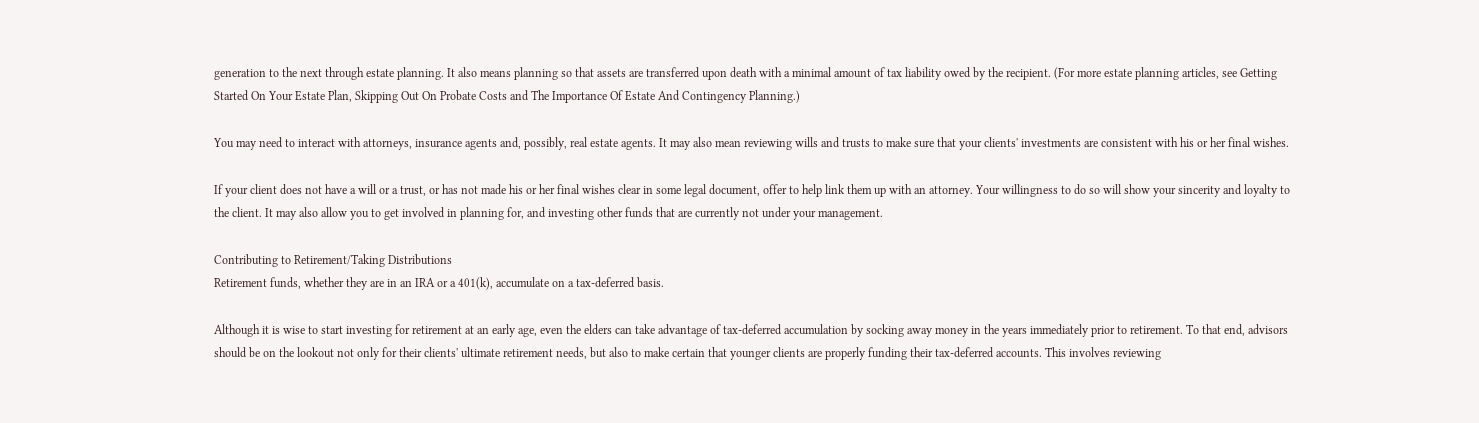generation to the next through estate planning. It also means planning so that assets are transferred upon death with a minimal amount of tax liability owed by the recipient. (For more estate planning articles, see Getting Started On Your Estate Plan, Skipping Out On Probate Costs and The Importance Of Estate And Contingency Planning.)

You may need to interact with attorneys, insurance agents and, possibly, real estate agents. It may also mean reviewing wills and trusts to make sure that your clients' investments are consistent with his or her final wishes.

If your client does not have a will or a trust, or has not made his or her final wishes clear in some legal document, offer to help link them up with an attorney. Your willingness to do so will show your sincerity and loyalty to the client. It may also allow you to get involved in planning for, and investing other funds that are currently not under your management.

Contributing to Retirement/Taking Distributions
Retirement funds, whether they are in an IRA or a 401(k), accumulate on a tax-deferred basis.

Although it is wise to start investing for retirement at an early age, even the elders can take advantage of tax-deferred accumulation by socking away money in the years immediately prior to retirement. To that end, advisors should be on the lookout not only for their clients' ultimate retirement needs, but also to make certain that younger clients are properly funding their tax-deferred accounts. This involves reviewing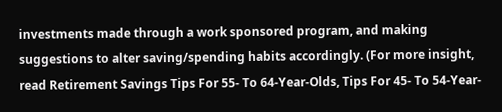investments made through a work sponsored program, and making suggestions to alter saving/spending habits accordingly. (For more insight, read Retirement Savings Tips For 55- To 64-Year-Olds, Tips For 45- To 54-Year-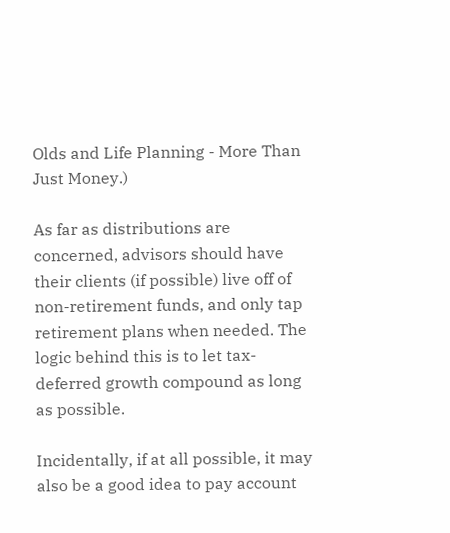Olds and Life Planning - More Than Just Money.)

As far as distributions are concerned, advisors should have their clients (if possible) live off of non-retirement funds, and only tap retirement plans when needed. The logic behind this is to let tax-deferred growth compound as long as possible.

Incidentally, if at all possible, it may also be a good idea to pay account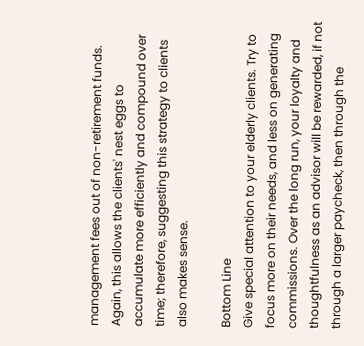management fees out of non-retirement funds. Again, this allows the clients' nest eggs to accumulate more efficiently and compound over time; therefore, suggesting this strategy to clients also makes sense.

Bottom Line
Give special attention to your elderly clients. Try to focus more on their needs, and less on generating commissions. Over the long run, your loyalty and thoughtfulness as an advisor will be rewarded, if not through a larger paycheck, then through the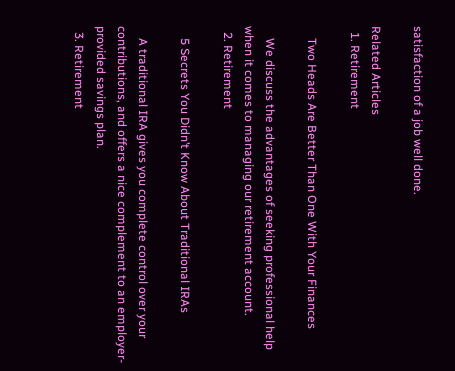satisfaction of a job well done.

Related Articles
  1. Retirement

    Two Heads Are Better Than One With Your Finances

    We discuss the advantages of seeking professional help when it comes to managing our retirement account.
  2. Retirement

    5 Secrets You Didn’t Know About Traditional IRAs

    A traditional IRA gives you complete control over your contributions, and offers a nice complement to an employer-provided savings plan.
  3. Retirement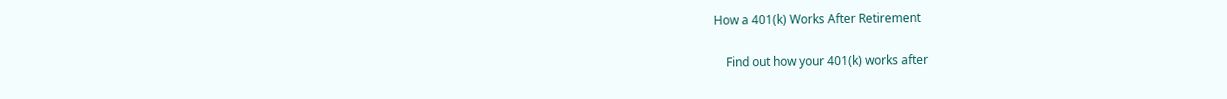How a 401(k) Works After Retirement

    Find out how your 401(k) works after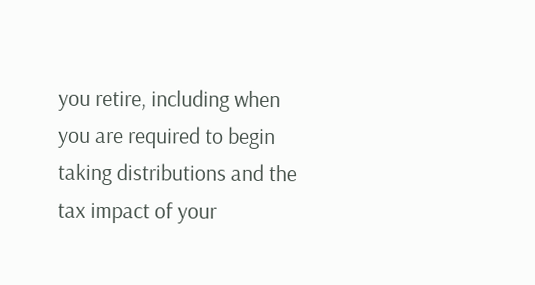you retire, including when you are required to begin taking distributions and the tax impact of your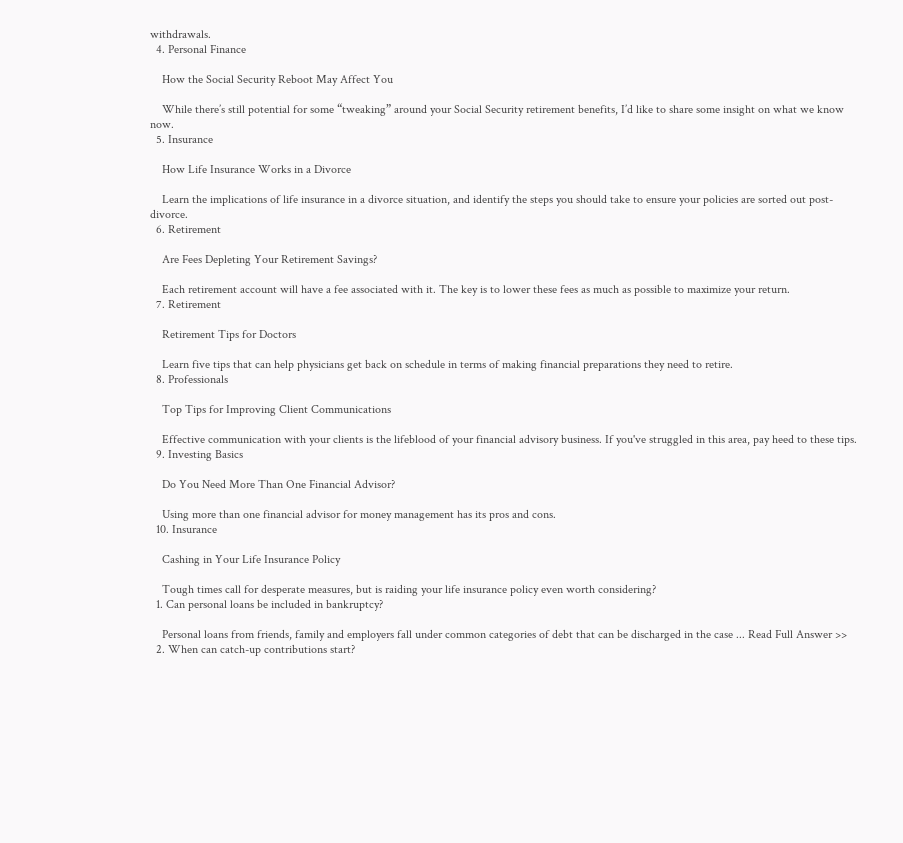withdrawals.
  4. Personal Finance

    How the Social Security Reboot May Affect You

    While there’s still potential for some “tweaking” around your Social Security retirement benefits, I’d like to share some insight on what we know now.
  5. Insurance

    How Life Insurance Works in a Divorce

    Learn the implications of life insurance in a divorce situation, and identify the steps you should take to ensure your policies are sorted out post-divorce.
  6. Retirement

    Are Fees Depleting Your Retirement Savings?

    Each retirement account will have a fee associated with it. The key is to lower these fees as much as possible to maximize your return.
  7. Retirement

    Retirement Tips for Doctors

    Learn five tips that can help physicians get back on schedule in terms of making financial preparations they need to retire.
  8. Professionals

    Top Tips for Improving Client Communications

    Effective communication with your clients is the lifeblood of your financial advisory business. If you've struggled in this area, pay heed to these tips.
  9. Investing Basics

    Do You Need More Than One Financial Advisor?

    Using more than one financial advisor for money management has its pros and cons.
  10. Insurance

    Cashing in Your Life Insurance Policy

    Tough times call for desperate measures, but is raiding your life insurance policy even worth considering?
  1. Can personal loans be included in bankruptcy?

    Personal loans from friends, family and employers fall under common categories of debt that can be discharged in the case ... Read Full Answer >>
  2. When can catch-up contributions start?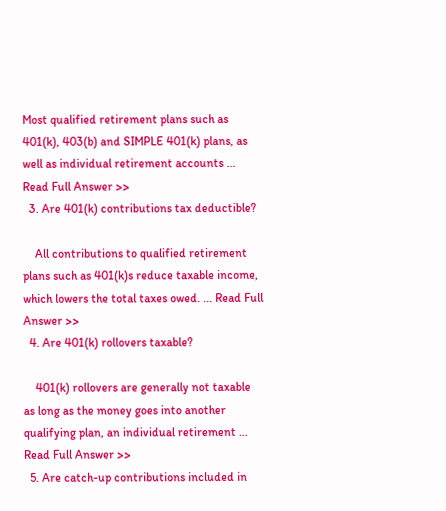Most qualified retirement plans such as 401(k), 403(b) and SIMPLE 401(k) plans, as well as individual retirement accounts ... Read Full Answer >>
  3. Are 401(k) contributions tax deductible?

    All contributions to qualified retirement plans such as 401(k)s reduce taxable income, which lowers the total taxes owed. ... Read Full Answer >>
  4. Are 401(k) rollovers taxable?

    401(k) rollovers are generally not taxable as long as the money goes into another qualifying plan, an individual retirement ... Read Full Answer >>
  5. Are catch-up contributions included in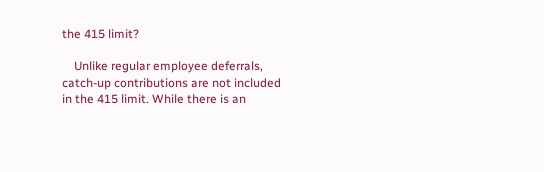the 415 limit?

    Unlike regular employee deferrals, catch-up contributions are not included in the 415 limit. While there is an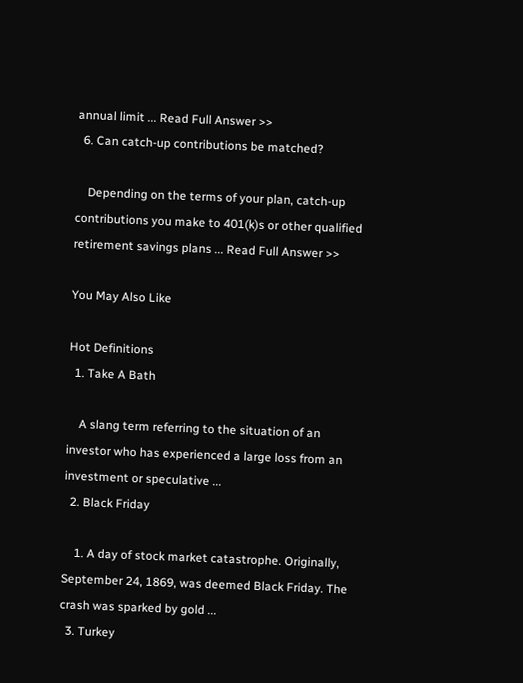annual limit ... Read Full Answer >>
  6. Can catch-up contributions be matched?

    Depending on the terms of your plan, catch-up contributions you make to 401(k)s or other qualified retirement savings plans ... Read Full Answer >>

You May Also Like

Hot Definitions
  1. Take A Bath

    A slang term referring to the situation of an investor who has experienced a large loss from an investment or speculative ...
  2. Black Friday

    1. A day of stock market catastrophe. Originally, September 24, 1869, was deemed Black Friday. The crash was sparked by gold ...
  3. Turkey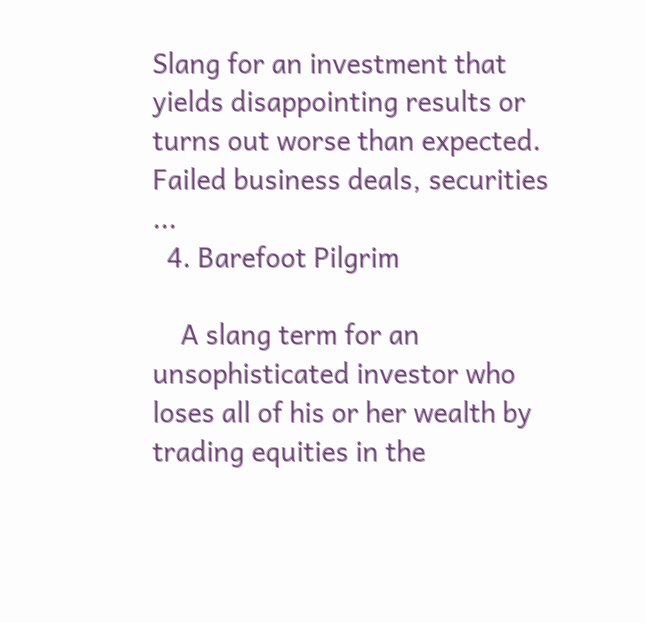Slang for an investment that yields disappointing results or turns out worse than expected. Failed business deals, securities ...
  4. Barefoot Pilgrim

    A slang term for an unsophisticated investor who loses all of his or her wealth by trading equities in the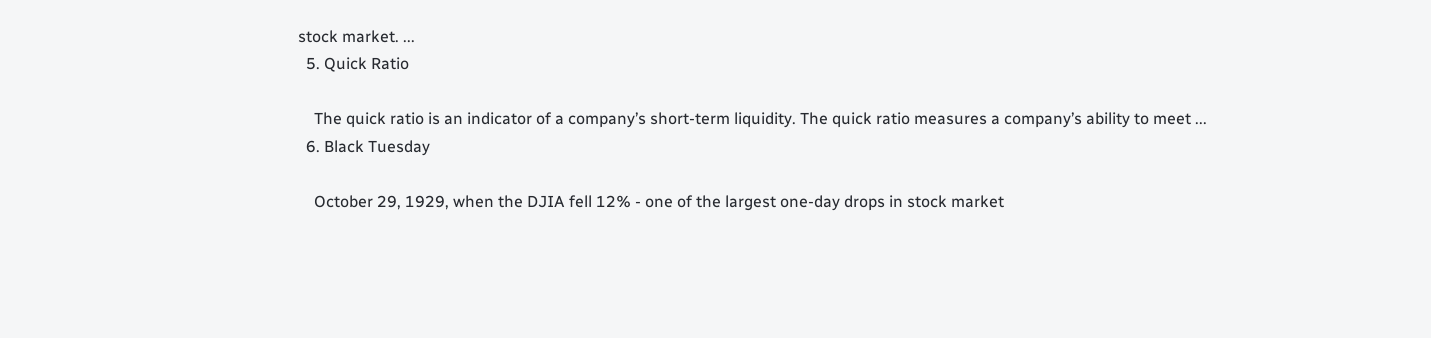stock market. ...
  5. Quick Ratio

    The quick ratio is an indicator of a company’s short-term liquidity. The quick ratio measures a company’s ability to meet ...
  6. Black Tuesday

    October 29, 1929, when the DJIA fell 12% - one of the largest one-day drops in stock market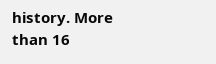history. More than 16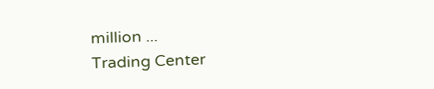million ...
Trading Center